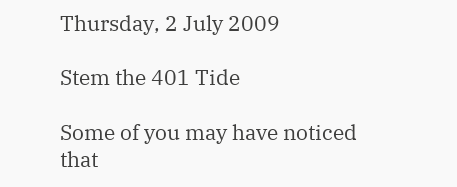Thursday, 2 July 2009

Stem the 401 Tide

Some of you may have noticed that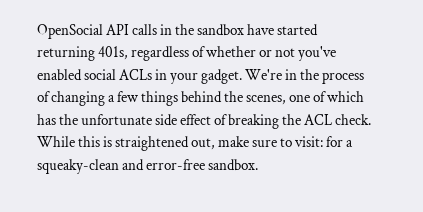OpenSocial API calls in the sandbox have started returning 401s, regardless of whether or not you've enabled social ACLs in your gadget. We're in the process of changing a few things behind the scenes, one of which has the unfortunate side effect of breaking the ACL check. While this is straightened out, make sure to visit: for a squeaky-clean and error-free sandbox.